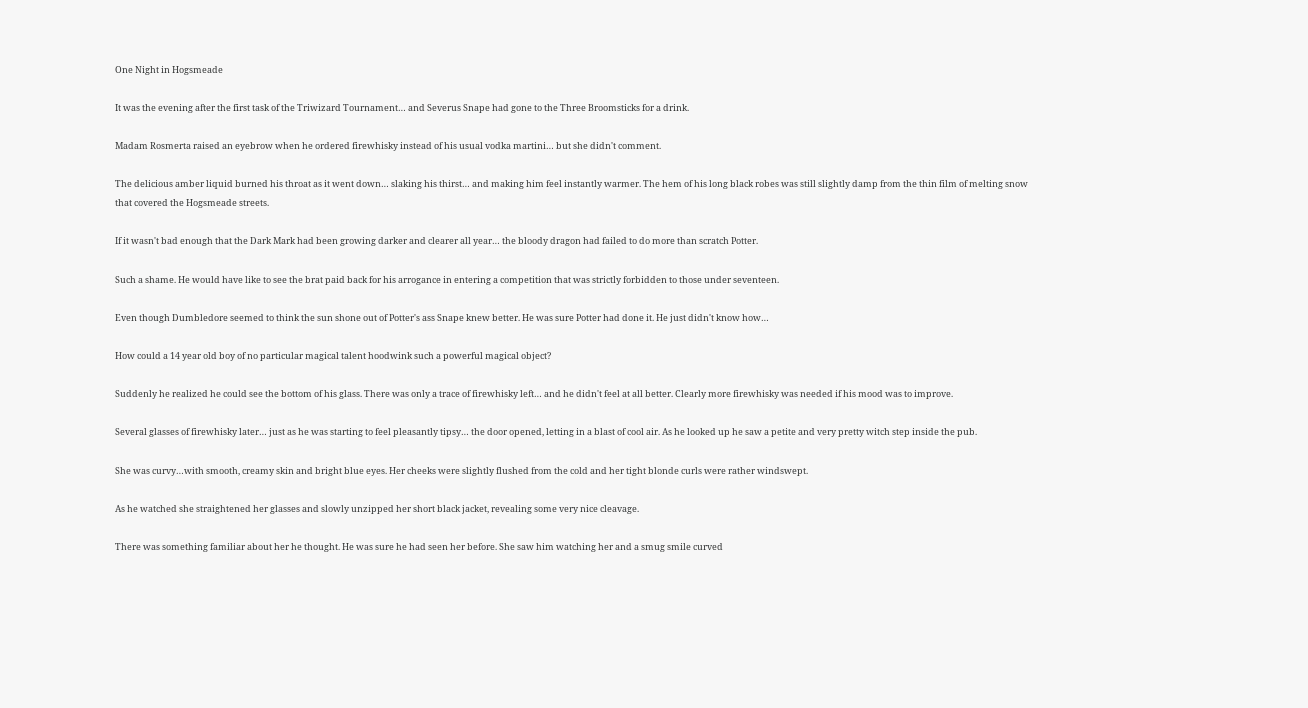One Night in Hogsmeade

It was the evening after the first task of the Triwizard Tournament… and Severus Snape had gone to the Three Broomsticks for a drink.

Madam Rosmerta raised an eyebrow when he ordered firewhisky instead of his usual vodka martini… but she didn't comment.

The delicious amber liquid burned his throat as it went down… slaking his thirst… and making him feel instantly warmer. The hem of his long black robes was still slightly damp from the thin film of melting snow that covered the Hogsmeade streets.

If it wasn't bad enough that the Dark Mark had been growing darker and clearer all year… the bloody dragon had failed to do more than scratch Potter.

Such a shame. He would have like to see the brat paid back for his arrogance in entering a competition that was strictly forbidden to those under seventeen.

Even though Dumbledore seemed to think the sun shone out of Potter's ass Snape knew better. He was sure Potter had done it. He just didn't know how…

How could a 14 year old boy of no particular magical talent hoodwink such a powerful magical object?

Suddenly he realized he could see the bottom of his glass. There was only a trace of firewhisky left… and he didn't feel at all better. Clearly more firewhisky was needed if his mood was to improve.

Several glasses of firewhisky later… just as he was starting to feel pleasantly tipsy… the door opened, letting in a blast of cool air. As he looked up he saw a petite and very pretty witch step inside the pub.

She was curvy…with smooth, creamy skin and bright blue eyes. Her cheeks were slightly flushed from the cold and her tight blonde curls were rather windswept.

As he watched she straightened her glasses and slowly unzipped her short black jacket, revealing some very nice cleavage.

There was something familiar about her he thought. He was sure he had seen her before. She saw him watching her and a smug smile curved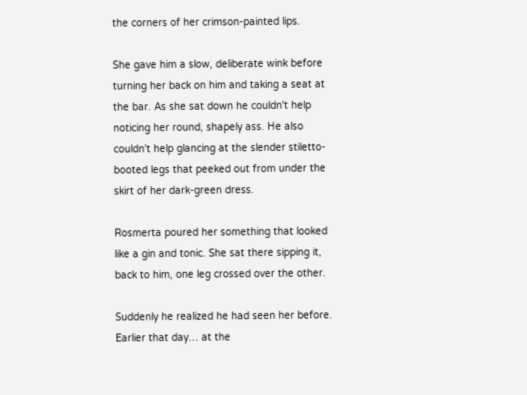the corners of her crimson-painted lips.

She gave him a slow, deliberate wink before turning her back on him and taking a seat at the bar. As she sat down he couldn't help noticing her round, shapely ass. He also couldn't help glancing at the slender stiletto-booted legs that peeked out from under the skirt of her dark-green dress.

Rosmerta poured her something that looked like a gin and tonic. She sat there sipping it, back to him, one leg crossed over the other.

Suddenly he realized he had seen her before. Earlier that day… at the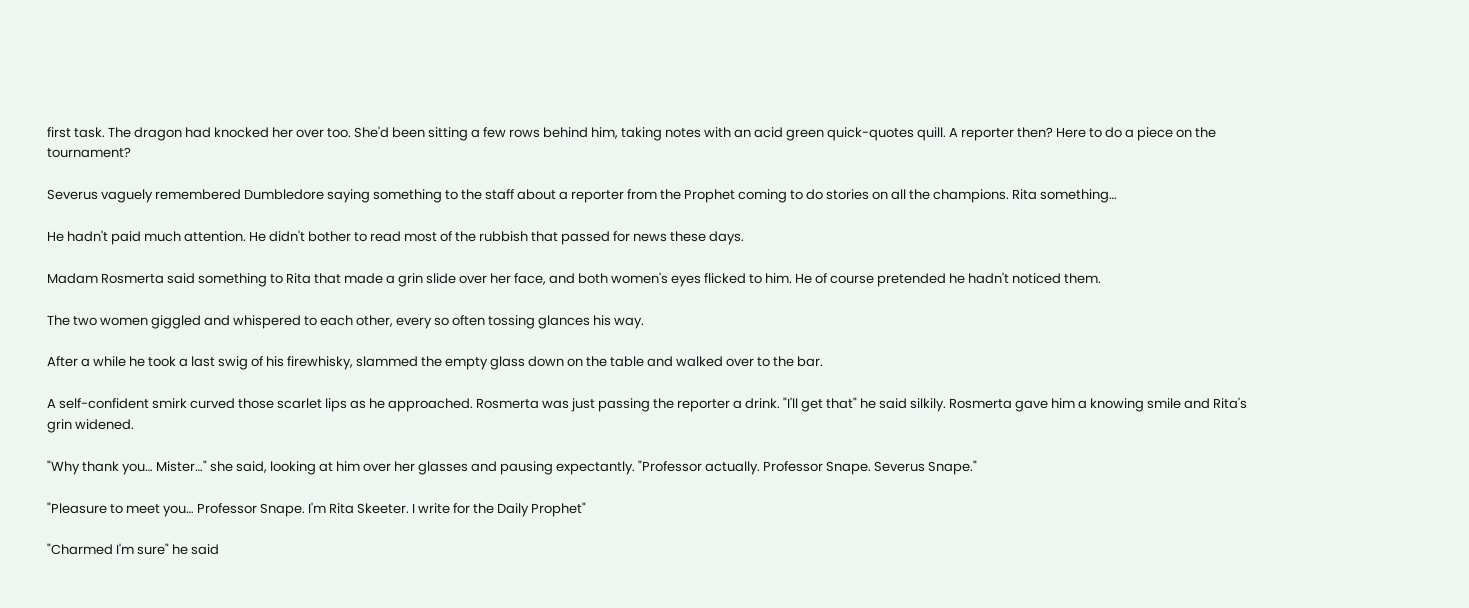first task. The dragon had knocked her over too. She'd been sitting a few rows behind him, taking notes with an acid green quick-quotes quill. A reporter then? Here to do a piece on the tournament?

Severus vaguely remembered Dumbledore saying something to the staff about a reporter from the Prophet coming to do stories on all the champions. Rita something…

He hadn't paid much attention. He didn't bother to read most of the rubbish that passed for news these days.

Madam Rosmerta said something to Rita that made a grin slide over her face, and both women's eyes flicked to him. He of course pretended he hadn't noticed them.

The two women giggled and whispered to each other, every so often tossing glances his way.

After a while he took a last swig of his firewhisky, slammed the empty glass down on the table and walked over to the bar.

A self-confident smirk curved those scarlet lips as he approached. Rosmerta was just passing the reporter a drink. "I'll get that" he said silkily. Rosmerta gave him a knowing smile and Rita's grin widened.

"Why thank you… Mister…" she said, looking at him over her glasses and pausing expectantly. "Professor actually. Professor Snape. Severus Snape."

"Pleasure to meet you… Professor Snape. I'm Rita Skeeter. I write for the Daily Prophet"

"Charmed I'm sure" he said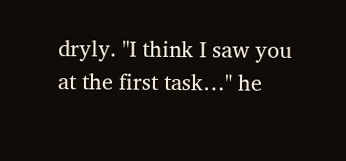dryly. "I think I saw you at the first task…" he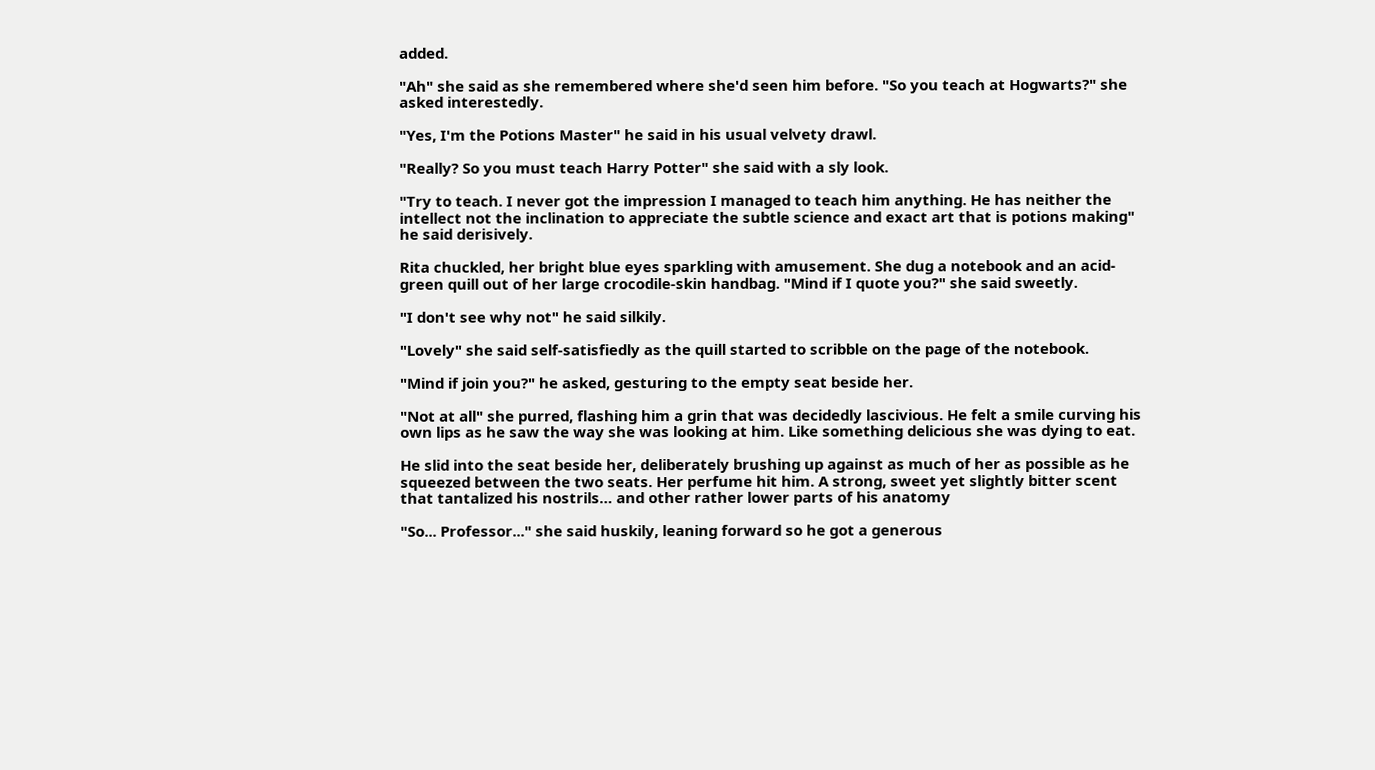added.

"Ah" she said as she remembered where she'd seen him before. "So you teach at Hogwarts?" she asked interestedly.

"Yes, I'm the Potions Master" he said in his usual velvety drawl.

"Really? So you must teach Harry Potter" she said with a sly look.

"Try to teach. I never got the impression I managed to teach him anything. He has neither the intellect not the inclination to appreciate the subtle science and exact art that is potions making" he said derisively.

Rita chuckled, her bright blue eyes sparkling with amusement. She dug a notebook and an acid-green quill out of her large crocodile-skin handbag. "Mind if I quote you?" she said sweetly.

"I don't see why not" he said silkily.

"Lovely" she said self-satisfiedly as the quill started to scribble on the page of the notebook.

"Mind if join you?" he asked, gesturing to the empty seat beside her.

"Not at all" she purred, flashing him a grin that was decidedly lascivious. He felt a smile curving his own lips as he saw the way she was looking at him. Like something delicious she was dying to eat.

He slid into the seat beside her, deliberately brushing up against as much of her as possible as he squeezed between the two seats. Her perfume hit him. A strong, sweet yet slightly bitter scent that tantalized his nostrils… and other rather lower parts of his anatomy

"So... Professor..." she said huskily, leaning forward so he got a generous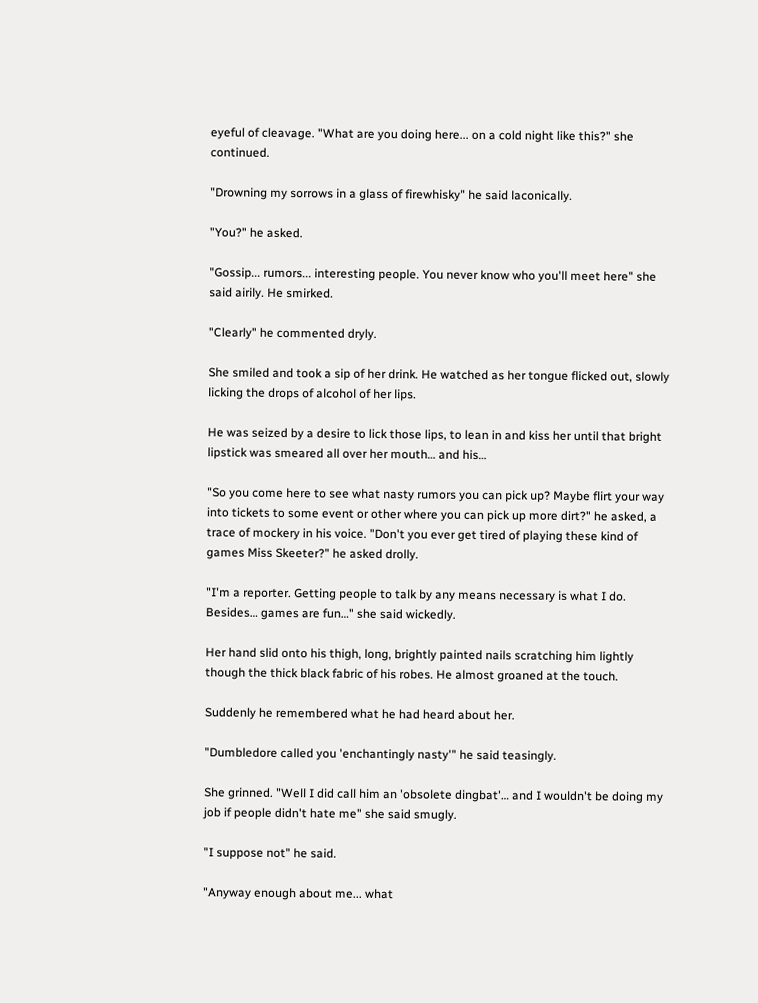eyeful of cleavage. "What are you doing here... on a cold night like this?" she continued.

"Drowning my sorrows in a glass of firewhisky" he said laconically.

"You?" he asked.

"Gossip... rumors... interesting people. You never know who you'll meet here" she said airily. He smirked.

"Clearly" he commented dryly.

She smiled and took a sip of her drink. He watched as her tongue flicked out, slowly licking the drops of alcohol of her lips.

He was seized by a desire to lick those lips, to lean in and kiss her until that bright lipstick was smeared all over her mouth… and his…

"So you come here to see what nasty rumors you can pick up? Maybe flirt your way into tickets to some event or other where you can pick up more dirt?" he asked, a trace of mockery in his voice. "Don't you ever get tired of playing these kind of games Miss Skeeter?" he asked drolly.

"I'm a reporter. Getting people to talk by any means necessary is what I do. Besides… games are fun…" she said wickedly.

Her hand slid onto his thigh, long, brightly painted nails scratching him lightly though the thick black fabric of his robes. He almost groaned at the touch.

Suddenly he remembered what he had heard about her.

"Dumbledore called you 'enchantingly nasty'" he said teasingly.

She grinned. "Well I did call him an 'obsolete dingbat'… and I wouldn't be doing my job if people didn't hate me" she said smugly.

"I suppose not" he said.

"Anyway enough about me... what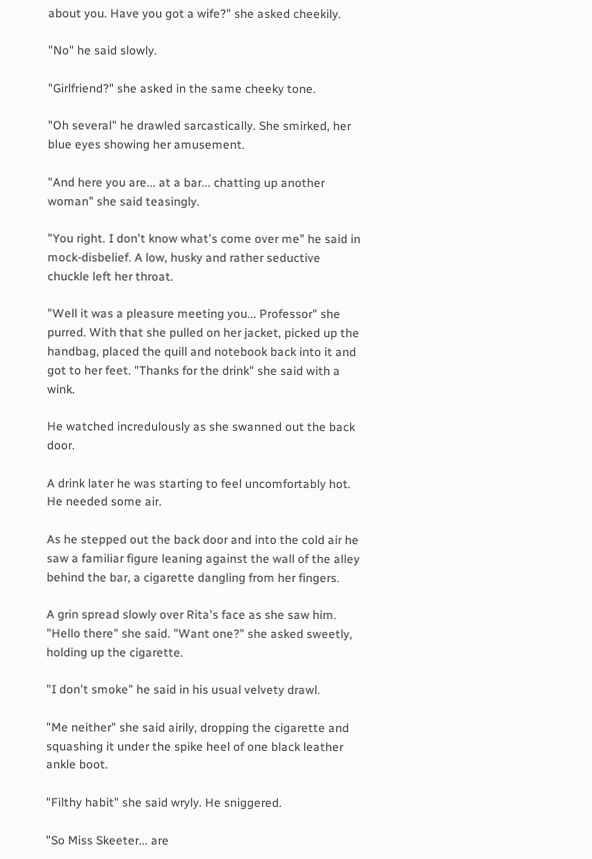about you. Have you got a wife?" she asked cheekily.

"No" he said slowly.

"Girlfriend?" she asked in the same cheeky tone.

"Oh several" he drawled sarcastically. She smirked, her blue eyes showing her amusement.

"And here you are... at a bar... chatting up another woman" she said teasingly.

"You right. I don't know what's come over me" he said in mock-disbelief. A low, husky and rather seductive chuckle left her throat.

"Well it was a pleasure meeting you... Professor" she purred. With that she pulled on her jacket, picked up the handbag, placed the quill and notebook back into it and got to her feet. "Thanks for the drink" she said with a wink.

He watched incredulously as she swanned out the back door.

A drink later he was starting to feel uncomfortably hot. He needed some air.

As he stepped out the back door and into the cold air he saw a familiar figure leaning against the wall of the alley behind the bar, a cigarette dangling from her fingers.

A grin spread slowly over Rita's face as she saw him. "Hello there" she said. "Want one?" she asked sweetly, holding up the cigarette.

"I don't smoke" he said in his usual velvety drawl.

"Me neither" she said airily, dropping the cigarette and squashing it under the spike heel of one black leather ankle boot.

"Filthy habit" she said wryly. He sniggered.

"So Miss Skeeter... are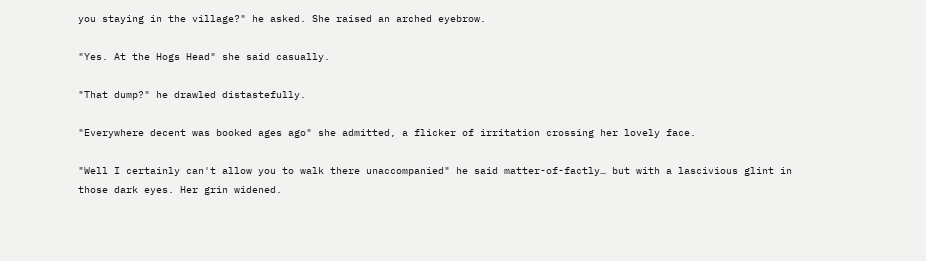you staying in the village?" he asked. She raised an arched eyebrow.

"Yes. At the Hogs Head" she said casually.

"That dump?" he drawled distastefully.

"Everywhere decent was booked ages ago" she admitted, a flicker of irritation crossing her lovely face.

"Well I certainly can't allow you to walk there unaccompanied" he said matter-of-factly… but with a lascivious glint in those dark eyes. Her grin widened.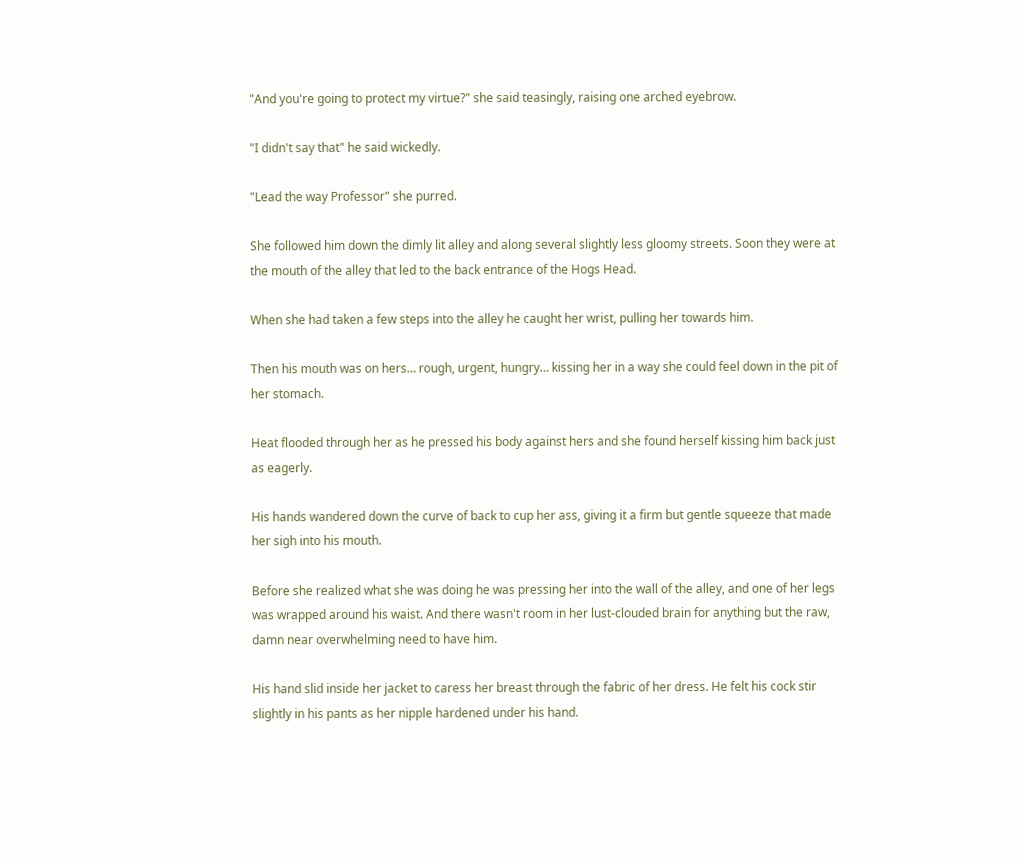"And you're going to protect my virtue?" she said teasingly, raising one arched eyebrow.

"I didn't say that" he said wickedly.

"Lead the way Professor" she purred.

She followed him down the dimly lit alley and along several slightly less gloomy streets. Soon they were at the mouth of the alley that led to the back entrance of the Hogs Head.

When she had taken a few steps into the alley he caught her wrist, pulling her towards him.

Then his mouth was on hers… rough, urgent, hungry… kissing her in a way she could feel down in the pit of her stomach.

Heat flooded through her as he pressed his body against hers and she found herself kissing him back just as eagerly.

His hands wandered down the curve of back to cup her ass, giving it a firm but gentle squeeze that made her sigh into his mouth.

Before she realized what she was doing he was pressing her into the wall of the alley, and one of her legs was wrapped around his waist. And there wasn't room in her lust-clouded brain for anything but the raw, damn near overwhelming need to have him.

His hand slid inside her jacket to caress her breast through the fabric of her dress. He felt his cock stir slightly in his pants as her nipple hardened under his hand.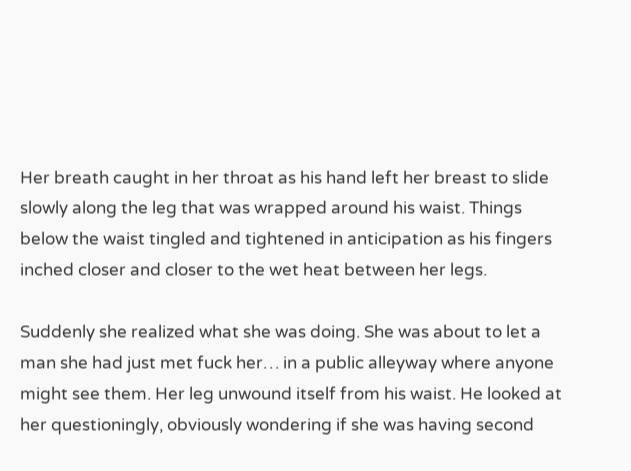Her breath caught in her throat as his hand left her breast to slide slowly along the leg that was wrapped around his waist. Things below the waist tingled and tightened in anticipation as his fingers inched closer and closer to the wet heat between her legs.

Suddenly she realized what she was doing. She was about to let a man she had just met fuck her… in a public alleyway where anyone might see them. Her leg unwound itself from his waist. He looked at her questioningly, obviously wondering if she was having second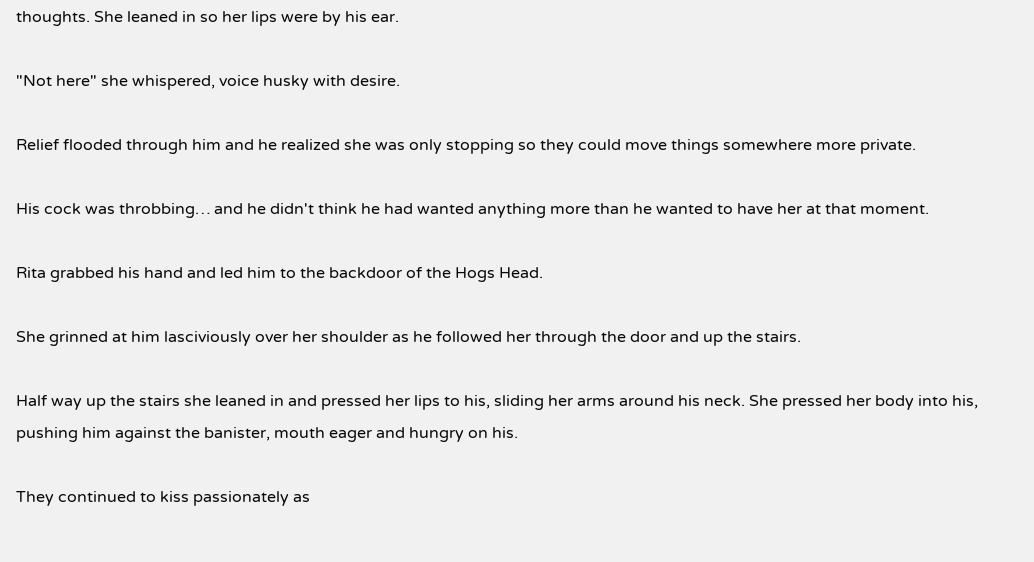thoughts. She leaned in so her lips were by his ear.

"Not here" she whispered, voice husky with desire.

Relief flooded through him and he realized she was only stopping so they could move things somewhere more private.

His cock was throbbing… and he didn't think he had wanted anything more than he wanted to have her at that moment.

Rita grabbed his hand and led him to the backdoor of the Hogs Head.

She grinned at him lasciviously over her shoulder as he followed her through the door and up the stairs.

Half way up the stairs she leaned in and pressed her lips to his, sliding her arms around his neck. She pressed her body into his, pushing him against the banister, mouth eager and hungry on his.

They continued to kiss passionately as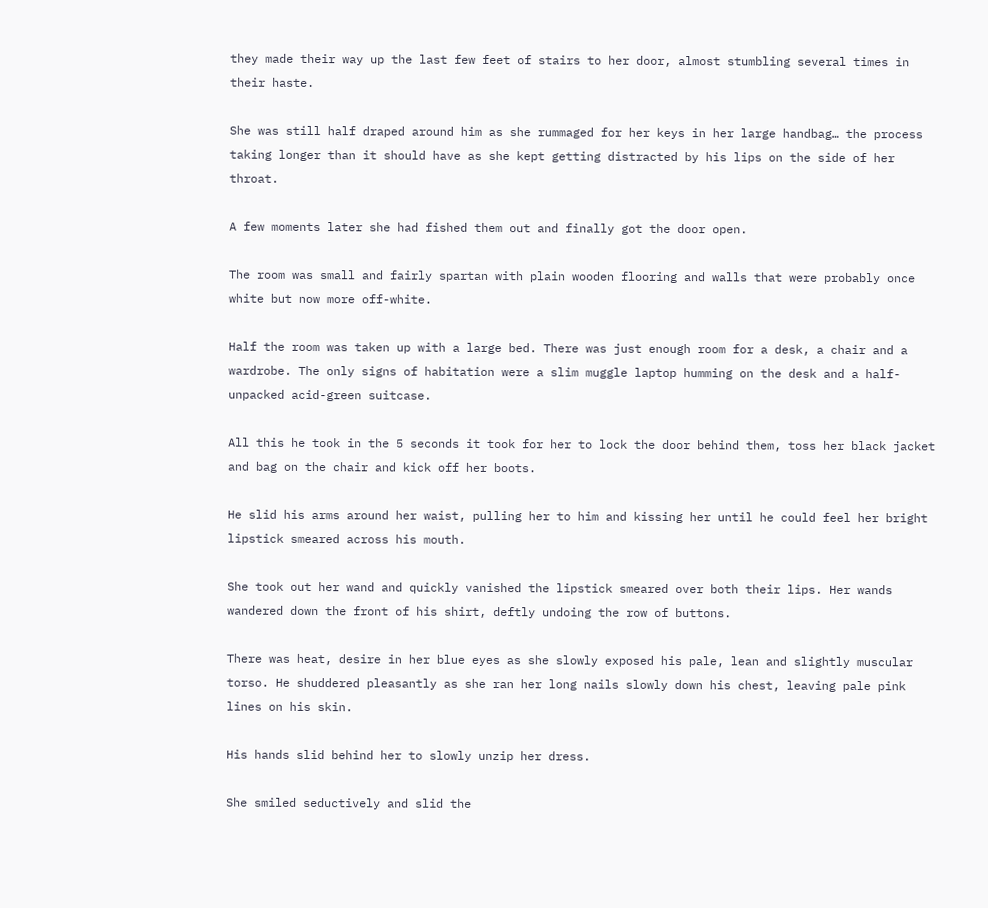they made their way up the last few feet of stairs to her door, almost stumbling several times in their haste.

She was still half draped around him as she rummaged for her keys in her large handbag… the process taking longer than it should have as she kept getting distracted by his lips on the side of her throat.

A few moments later she had fished them out and finally got the door open.

The room was small and fairly spartan with plain wooden flooring and walls that were probably once white but now more off-white.

Half the room was taken up with a large bed. There was just enough room for a desk, a chair and a wardrobe. The only signs of habitation were a slim muggle laptop humming on the desk and a half-unpacked acid-green suitcase.

All this he took in the 5 seconds it took for her to lock the door behind them, toss her black jacket and bag on the chair and kick off her boots.

He slid his arms around her waist, pulling her to him and kissing her until he could feel her bright lipstick smeared across his mouth.

She took out her wand and quickly vanished the lipstick smeared over both their lips. Her wands wandered down the front of his shirt, deftly undoing the row of buttons.

There was heat, desire in her blue eyes as she slowly exposed his pale, lean and slightly muscular torso. He shuddered pleasantly as she ran her long nails slowly down his chest, leaving pale pink lines on his skin.

His hands slid behind her to slowly unzip her dress.

She smiled seductively and slid the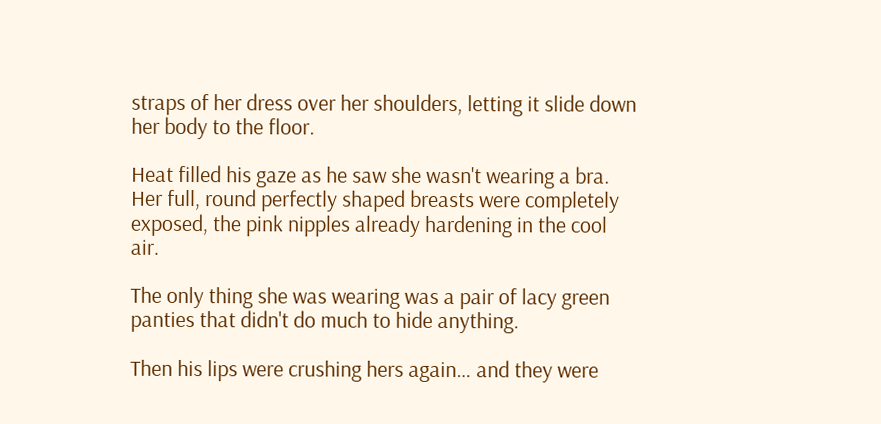straps of her dress over her shoulders, letting it slide down her body to the floor.

Heat filled his gaze as he saw she wasn't wearing a bra. Her full, round perfectly shaped breasts were completely exposed, the pink nipples already hardening in the cool air.

The only thing she was wearing was a pair of lacy green panties that didn't do much to hide anything.

Then his lips were crushing hers again… and they were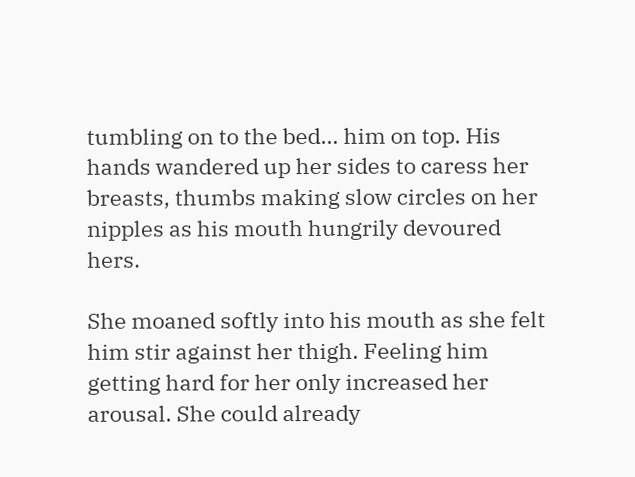tumbling on to the bed… him on top. His hands wandered up her sides to caress her breasts, thumbs making slow circles on her nipples as his mouth hungrily devoured hers.

She moaned softly into his mouth as she felt him stir against her thigh. Feeling him getting hard for her only increased her arousal. She could already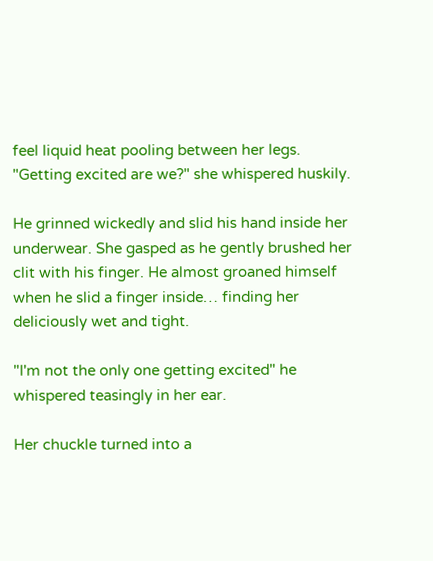feel liquid heat pooling between her legs.
"Getting excited are we?" she whispered huskily.

He grinned wickedly and slid his hand inside her underwear. She gasped as he gently brushed her clit with his finger. He almost groaned himself when he slid a finger inside… finding her deliciously wet and tight.

"I'm not the only one getting excited" he whispered teasingly in her ear.

Her chuckle turned into a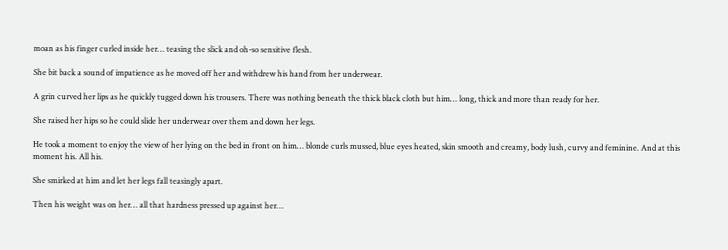moan as his finger curled inside her… teasing the slick and oh-so sensitive flesh.

She bit back a sound of impatience as he moved off her and withdrew his hand from her underwear.

A grin curved her lips as he quickly tugged down his trousers. There was nothing beneath the thick black cloth but him… long, thick and more than ready for her.

She raised her hips so he could slide her underwear over them and down her legs.

He took a moment to enjoy the view of her lying on the bed in front on him… blonde curls mussed, blue eyes heated, skin smooth and creamy, body lush, curvy and feminine. And at this moment his. All his.

She smirked at him and let her legs fall teasingly apart.

Then his weight was on her… all that hardness pressed up against her…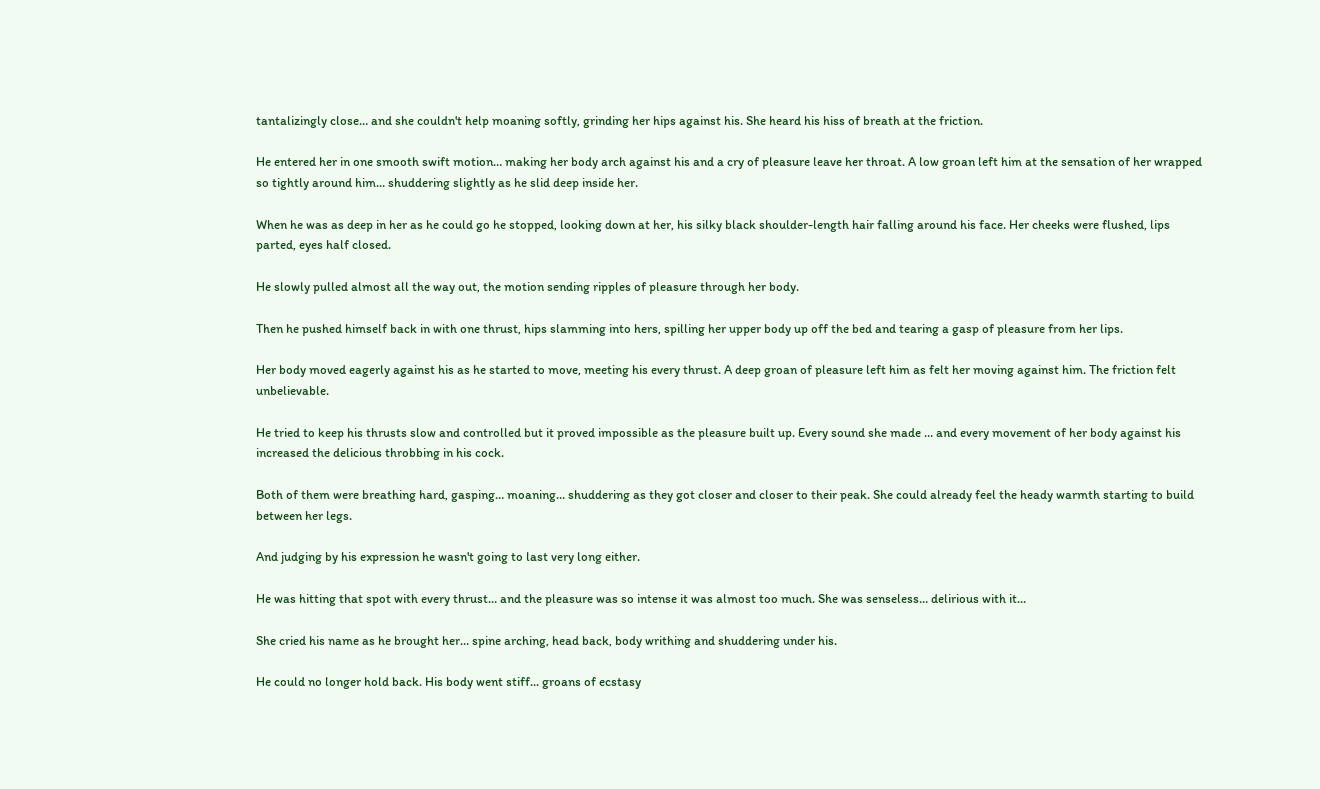tantalizingly close… and she couldn't help moaning softly, grinding her hips against his. She heard his hiss of breath at the friction.

He entered her in one smooth swift motion… making her body arch against his and a cry of pleasure leave her throat. A low groan left him at the sensation of her wrapped so tightly around him… shuddering slightly as he slid deep inside her.

When he was as deep in her as he could go he stopped, looking down at her, his silky black shoulder-length hair falling around his face. Her cheeks were flushed, lips parted, eyes half closed.

He slowly pulled almost all the way out, the motion sending ripples of pleasure through her body.

Then he pushed himself back in with one thrust, hips slamming into hers, spilling her upper body up off the bed and tearing a gasp of pleasure from her lips.

Her body moved eagerly against his as he started to move, meeting his every thrust. A deep groan of pleasure left him as felt her moving against him. The friction felt unbelievable.

He tried to keep his thrusts slow and controlled but it proved impossible as the pleasure built up. Every sound she made … and every movement of her body against his increased the delicious throbbing in his cock.

Both of them were breathing hard, gasping… moaning… shuddering as they got closer and closer to their peak. She could already feel the heady warmth starting to build between her legs.

And judging by his expression he wasn't going to last very long either.

He was hitting that spot with every thrust… and the pleasure was so intense it was almost too much. She was senseless… delirious with it…

She cried his name as he brought her… spine arching, head back, body writhing and shuddering under his.

He could no longer hold back. His body went stiff... groans of ecstasy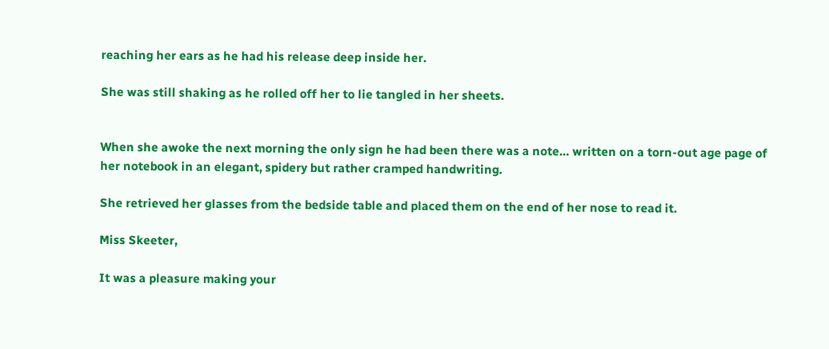reaching her ears as he had his release deep inside her.

She was still shaking as he rolled off her to lie tangled in her sheets.


When she awoke the next morning the only sign he had been there was a note… written on a torn-out age page of her notebook in an elegant, spidery but rather cramped handwriting.

She retrieved her glasses from the bedside table and placed them on the end of her nose to read it.

Miss Skeeter,

It was a pleasure making your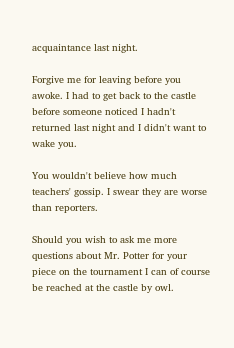acquaintance last night.

Forgive me for leaving before you awoke. I had to get back to the castle before someone noticed I hadn't returned last night and I didn't want to wake you.

You wouldn't believe how much teachers' gossip. I swear they are worse than reporters.

Should you wish to ask me more questions about Mr. Potter for your piece on the tournament I can of course be reached at the castle by owl.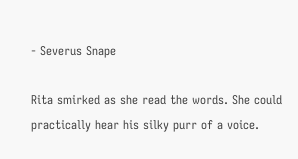- Severus Snape

Rita smirked as she read the words. She could practically hear his silky purr of a voice.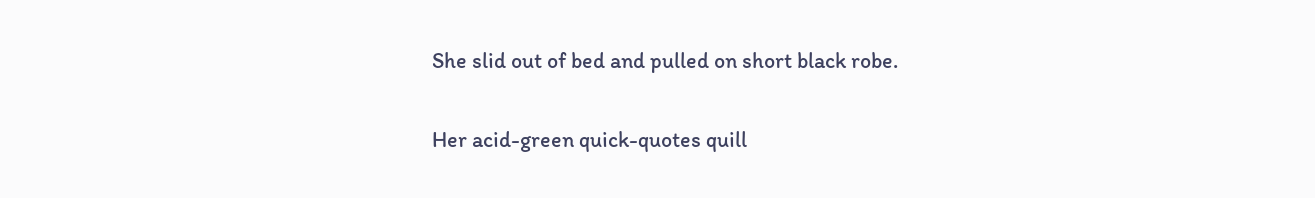She slid out of bed and pulled on short black robe.

Her acid-green quick-quotes quill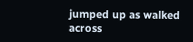jumped up as walked across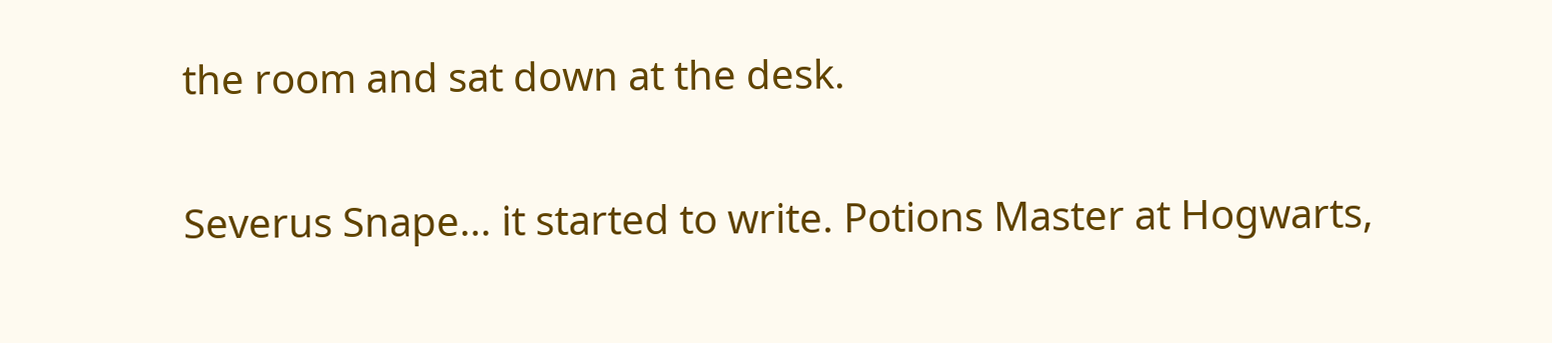the room and sat down at the desk.

Severus Snape… it started to write. Potions Master at Hogwarts,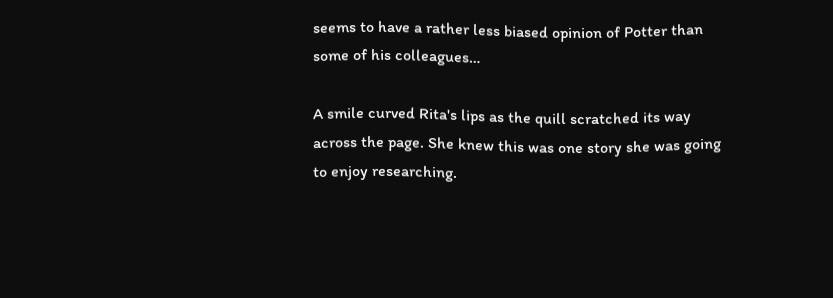seems to have a rather less biased opinion of Potter than some of his colleagues…

A smile curved Rita's lips as the quill scratched its way across the page. She knew this was one story she was going to enjoy researching.